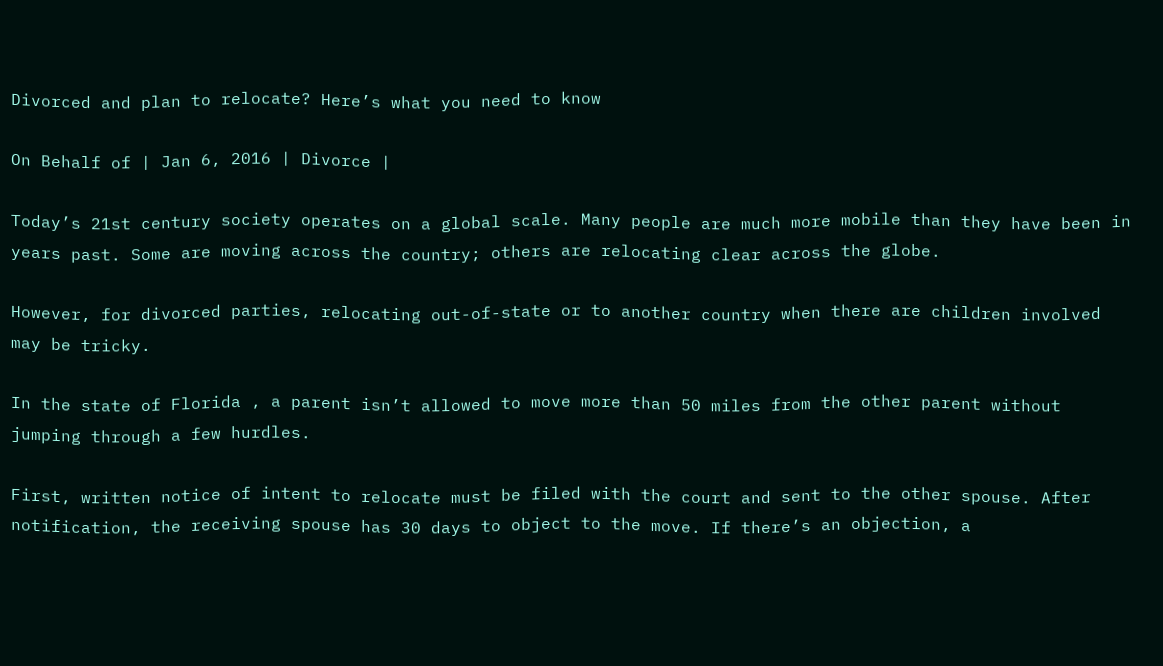Divorced and plan to relocate? Here’s what you need to know

On Behalf of | Jan 6, 2016 | Divorce |

Today’s 21st century society operates on a global scale. Many people are much more mobile than they have been in years past. Some are moving across the country; others are relocating clear across the globe.

However, for divorced parties, relocating out-of-state or to another country when there are children involved may be tricky.

In the state of Florida , a parent isn’t allowed to move more than 50 miles from the other parent without jumping through a few hurdles.

First, written notice of intent to relocate must be filed with the court and sent to the other spouse. After notification, the receiving spouse has 30 days to object to the move. If there’s an objection, a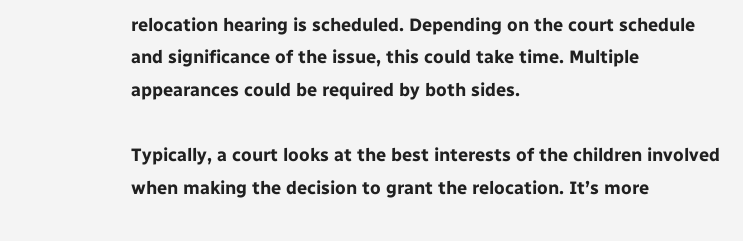relocation hearing is scheduled. Depending on the court schedule and significance of the issue, this could take time. Multiple appearances could be required by both sides.

Typically, a court looks at the best interests of the children involved when making the decision to grant the relocation. It’s more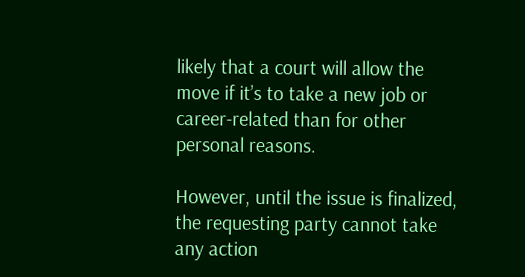likely that a court will allow the move if it’s to take a new job or career-related than for other personal reasons.

However, until the issue is finalized, the requesting party cannot take any action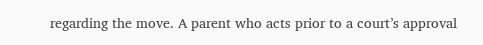regarding the move. A parent who acts prior to a court’s approval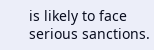is likely to face serious sanctions.